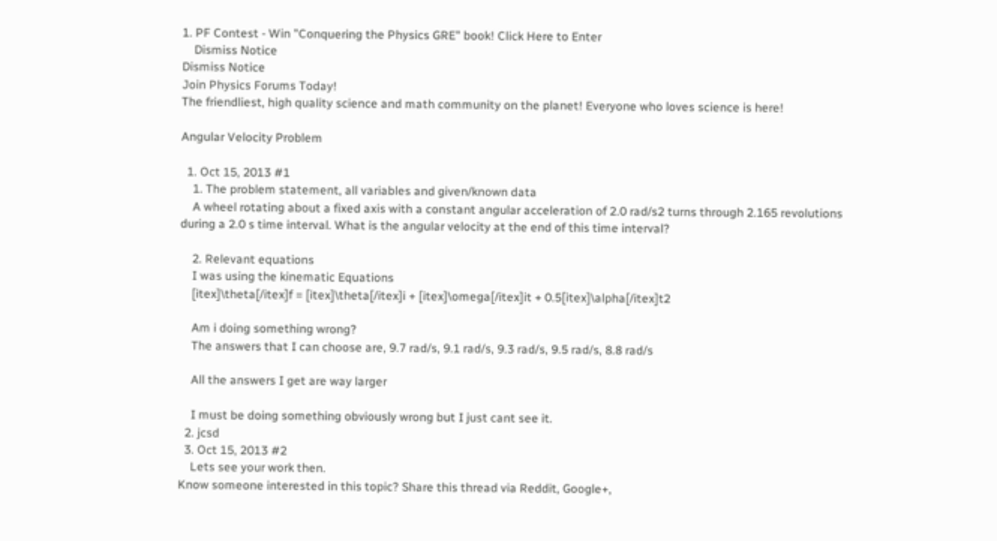1. PF Contest - Win "Conquering the Physics GRE" book! Click Here to Enter
    Dismiss Notice
Dismiss Notice
Join Physics Forums Today!
The friendliest, high quality science and math community on the planet! Everyone who loves science is here!

Angular Velocity Problem

  1. Oct 15, 2013 #1
    1. The problem statement, all variables and given/known data
    A wheel rotating about a fixed axis with a constant angular acceleration of 2.0 rad/s2 turns through 2.165 revolutions during a 2.0 s time interval. What is the angular velocity at the end of this time interval?

    2. Relevant equations
    I was using the kinematic Equations
    [itex]\theta[/itex]f = [itex]\theta[/itex]i + [itex]\omega[/itex]it + 0.5[itex]\alpha[/itex]t2

    Am i doing something wrong?
    The answers that I can choose are, 9.7 rad/s, 9.1 rad/s, 9.3 rad/s, 9.5 rad/s, 8.8 rad/s

    All the answers I get are way larger

    I must be doing something obviously wrong but I just cant see it.
  2. jcsd
  3. Oct 15, 2013 #2
    Lets see your work then.
Know someone interested in this topic? Share this thread via Reddit, Google+,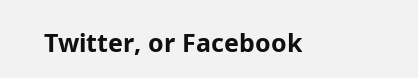Twitter, or Facebook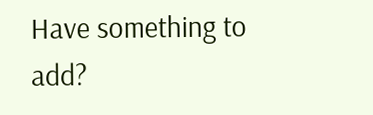Have something to add?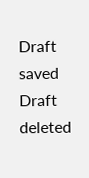Draft saved Draft deleted